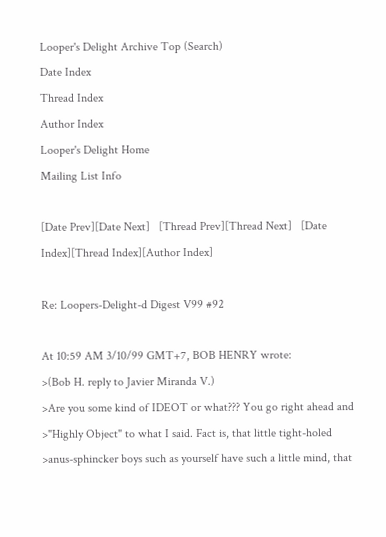Looper's Delight Archive Top (Search)
Date Index
Thread Index
Author Index
Looper's Delight Home
Mailing List Info

[Date Prev][Date Next]   [Thread Prev][Thread Next]   [Date Index][Thread Index][Author Index]

Re: Loopers-Delight-d Digest V99 #92

At 10:59 AM 3/10/99 GMT+7, BOB HENRY wrote:
>(Bob H. reply to Javier Miranda V.)
>Are you some kind of IDEOT or what??? You go right ahead and
>"Highly Object" to what I said. Fact is, that little tight-holed
>anus-sphincker boys such as yourself have such a little mind, that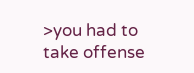>you had to take offense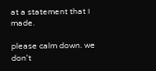at a statement that I made.

please calm down. we don't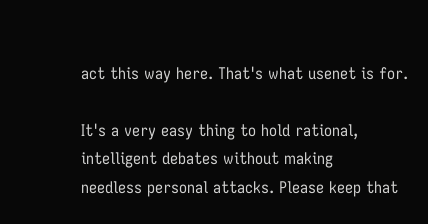act this way here. That's what usenet is for.

It's a very easy thing to hold rational, intelligent debates without making
needless personal attacks. Please keep that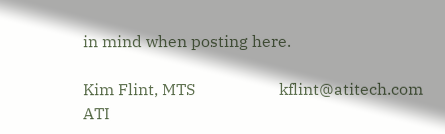in mind when posting here.

Kim Flint, MTS                     kflint@atitech.com
ATI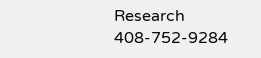Research                       408-752-9284